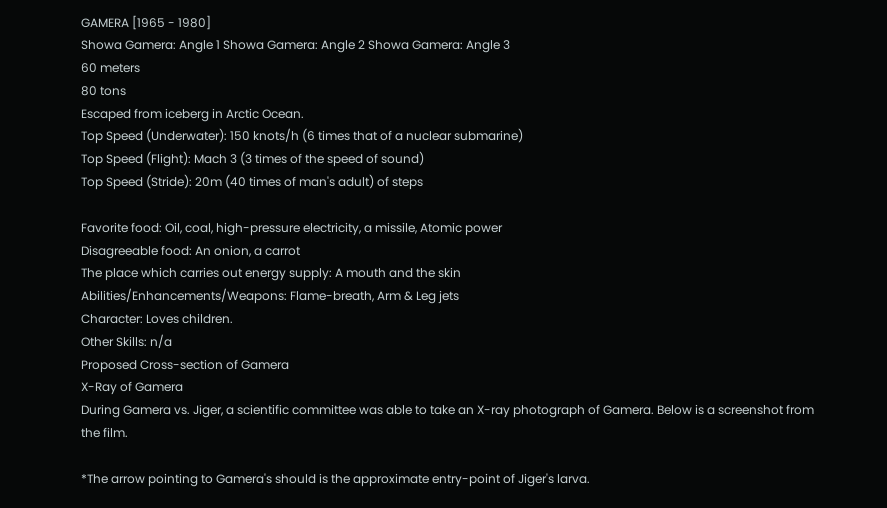GAMERA [1965 - 1980]
Showa Gamera: Angle 1 Showa Gamera: Angle 2 Showa Gamera: Angle 3
60 meters
80 tons
Escaped from iceberg in Arctic Ocean.
Top Speed (Underwater): 150 knots/h (6 times that of a nuclear submarine)
Top Speed (Flight): Mach 3 (3 times of the speed of sound)
Top Speed (Stride): 20m (40 times of man's adult) of steps

Favorite food: Oil, coal, high-pressure electricity, a missile, Atomic power
Disagreeable food: An onion, a carrot
The place which carries out energy supply: A mouth and the skin
Abilities/Enhancements/Weapons: Flame-breath, Arm & Leg jets
Character: Loves children.
Other Skills: n/a
Proposed Cross-section of Gamera
X-Ray of Gamera
During Gamera vs. Jiger, a scientific committee was able to take an X-ray photograph of Gamera. Below is a screenshot from the film.

*The arrow pointing to Gamera's should is the approximate entry-point of Jiger's larva.